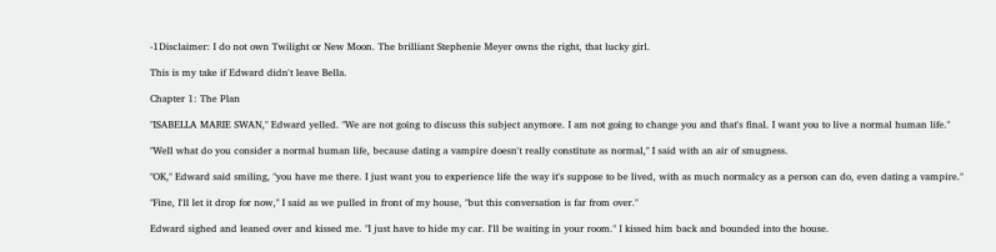-1Disclaimer: I do not own Twilight or New Moon. The brilliant Stephenie Meyer owns the right, that lucky girl.

This is my take if Edward didn't leave Bella.

Chapter 1: The Plan

"ISABELLA MARIE SWAN," Edward yelled. "We are not going to discuss this subject anymore. I am not going to change you and that's final. I want you to live a normal human life."

"Well what do you consider a normal human life, because dating a vampire doesn't really constitute as normal," I said with an air of smugness.

"OK," Edward said smiling, "you have me there. I just want you to experience life the way it's suppose to be lived, with as much normalcy as a person can do, even dating a vampire."

"Fine, I'll let it drop for now," I said as we pulled in front of my house, "but this conversation is far from over."

Edward sighed and leaned over and kissed me. "I just have to hide my car. I'll be waiting in your room." I kissed him back and bounded into the house.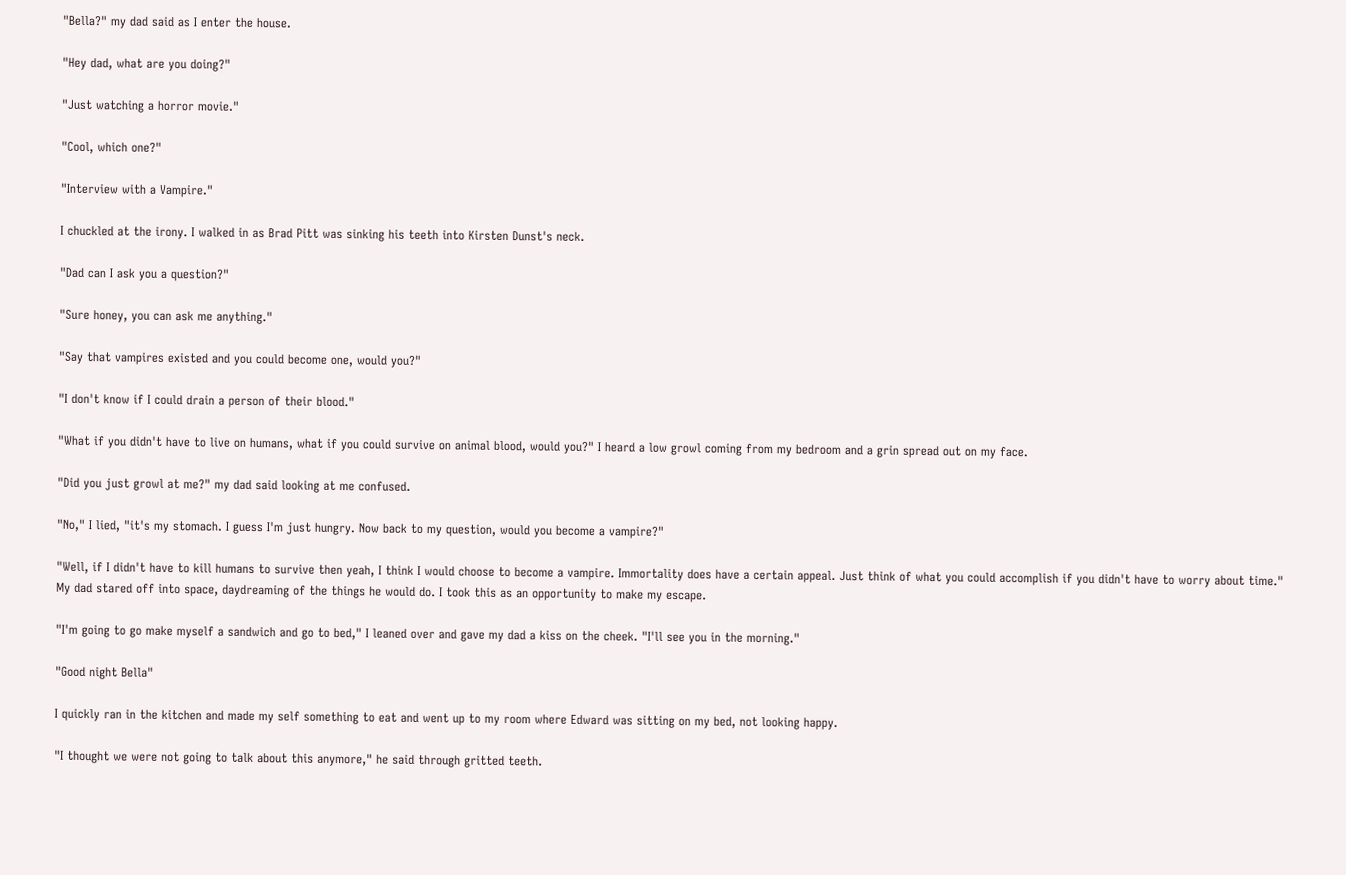"Bella?" my dad said as I enter the house.

"Hey dad, what are you doing?"

"Just watching a horror movie."

"Cool, which one?"

"Interview with a Vampire."

I chuckled at the irony. I walked in as Brad Pitt was sinking his teeth into Kirsten Dunst's neck.

"Dad can I ask you a question?"

"Sure honey, you can ask me anything."

"Say that vampires existed and you could become one, would you?"

"I don't know if I could drain a person of their blood."

"What if you didn't have to live on humans, what if you could survive on animal blood, would you?" I heard a low growl coming from my bedroom and a grin spread out on my face.

"Did you just growl at me?" my dad said looking at me confused.

"No," I lied, "it's my stomach. I guess I'm just hungry. Now back to my question, would you become a vampire?"

"Well, if I didn't have to kill humans to survive then yeah, I think I would choose to become a vampire. Immortality does have a certain appeal. Just think of what you could accomplish if you didn't have to worry about time." My dad stared off into space, daydreaming of the things he would do. I took this as an opportunity to make my escape.

"I'm going to go make myself a sandwich and go to bed," I leaned over and gave my dad a kiss on the cheek. "I'll see you in the morning."

"Good night Bella"

I quickly ran in the kitchen and made my self something to eat and went up to my room where Edward was sitting on my bed, not looking happy.

"I thought we were not going to talk about this anymore," he said through gritted teeth.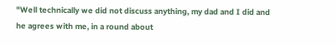"Well technically we did not discuss anything, my dad and I did and he agrees with me, in a round about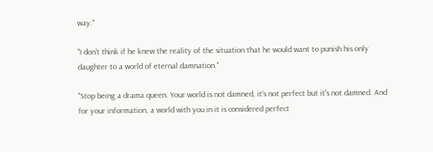way."

"I don't think if he knew the reality of the situation that he would want to punish his only daughter to a world of eternal damnation."

"Stop being a drama queen. Your world is not damned, it's not perfect but it's not damned. And for your information, a world with you in it is considered perfect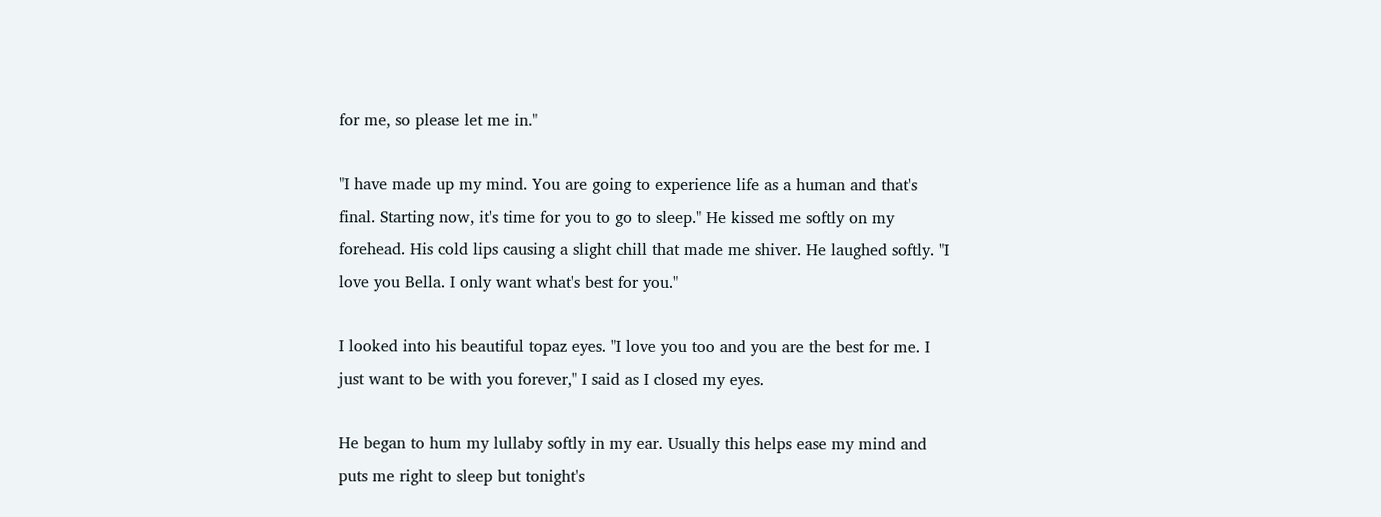for me, so please let me in."

"I have made up my mind. You are going to experience life as a human and that's final. Starting now, it's time for you to go to sleep." He kissed me softly on my forehead. His cold lips causing a slight chill that made me shiver. He laughed softly. "I love you Bella. I only want what's best for you."

I looked into his beautiful topaz eyes. "I love you too and you are the best for me. I just want to be with you forever," I said as I closed my eyes.

He began to hum my lullaby softly in my ear. Usually this helps ease my mind and puts me right to sleep but tonight's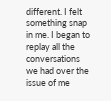different. I felt something snap in me. I began to replay all the conversations we had over the issue of me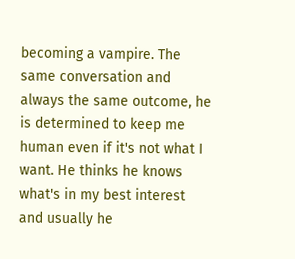becoming a vampire. The same conversation and always the same outcome, he is determined to keep me human even if it's not what I want. He thinks he knows what's in my best interest and usually he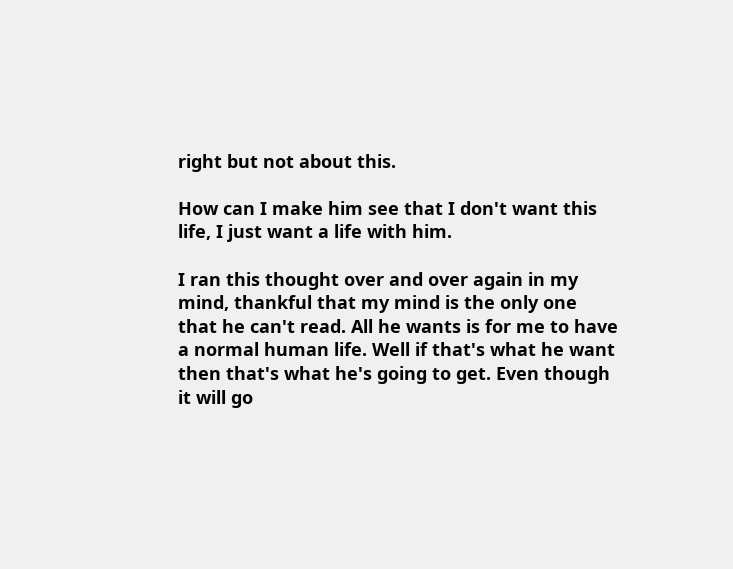right but not about this.

How can I make him see that I don't want this life, I just want a life with him.

I ran this thought over and over again in my mind, thankful that my mind is the only one that he can't read. All he wants is for me to have a normal human life. Well if that's what he want then that's what he's going to get. Even though it will go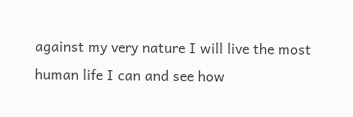against my very nature I will live the most human life I can and see how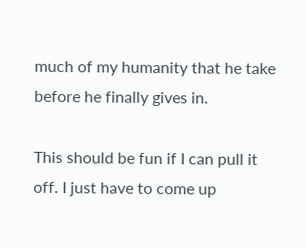much of my humanity that he take before he finally gives in.

This should be fun if I can pull it off. I just have to come up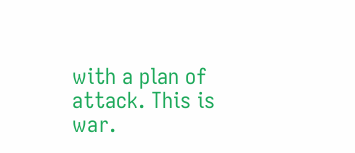with a plan of attack. This is war.